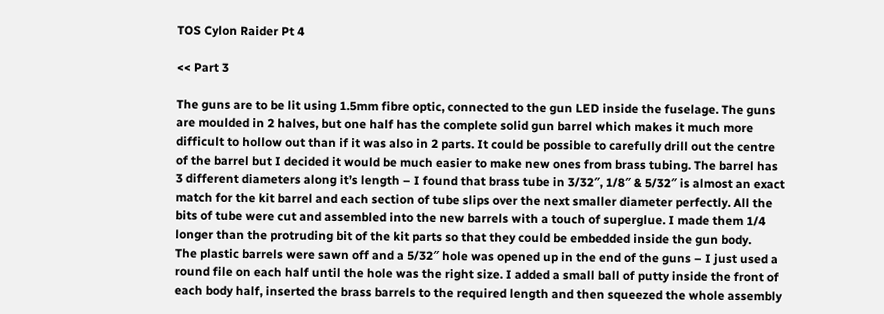TOS Cylon Raider Pt 4

<< Part 3

The guns are to be lit using 1.5mm fibre optic, connected to the gun LED inside the fuselage. The guns are moulded in 2 halves, but one half has the complete solid gun barrel which makes it much more difficult to hollow out than if it was also in 2 parts. It could be possible to carefully drill out the centre of the barrel but I decided it would be much easier to make new ones from brass tubing. The barrel has 3 different diameters along it’s length – I found that brass tube in 3/32″, 1/8″ & 5/32″ is almost an exact match for the kit barrel and each section of tube slips over the next smaller diameter perfectly. All the bits of tube were cut and assembled into the new barrels with a touch of superglue. I made them 1/4 longer than the protruding bit of the kit parts so that they could be embedded inside the gun body.
The plastic barrels were sawn off and a 5/32″ hole was opened up in the end of the guns – I just used a round file on each half until the hole was the right size. I added a small ball of putty inside the front of each body half, inserted the brass barrels to the required length and then squeezed the whole assembly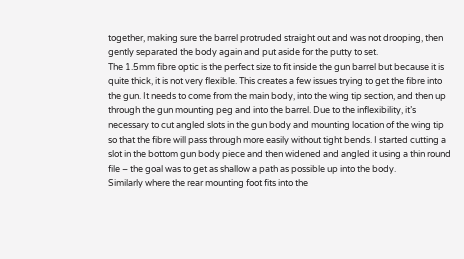together, making sure the barrel protruded straight out and was not drooping, then gently separated the body again and put aside for the putty to set.
The 1.5mm fibre optic is the perfect size to fit inside the gun barrel but because it is quite thick, it is not very flexible. This creates a few issues trying to get the fibre into the gun. It needs to come from the main body, into the wing tip section, and then up through the gun mounting peg and into the barrel. Due to the inflexibility, it’s necessary to cut angled slots in the gun body and mounting location of the wing tip so that the fibre will pass through more easily without tight bends. I started cutting a slot in the bottom gun body piece and then widened and angled it using a thin round file – the goal was to get as shallow a path as possible up into the body.
Similarly where the rear mounting foot fits into the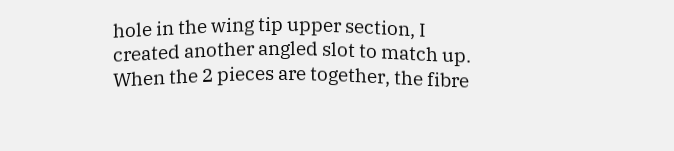hole in the wing tip upper section, I created another angled slot to match up. When the 2 pieces are together, the fibre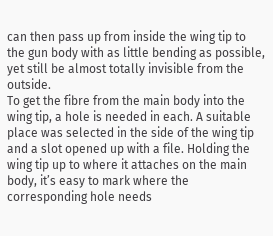can then pass up from inside the wing tip to the gun body with as little bending as possible, yet still be almost totally invisible from the outside.
To get the fibre from the main body into the wing tip, a hole is needed in each. A suitable place was selected in the side of the wing tip and a slot opened up with a file. Holding the wing tip up to where it attaches on the main body, it’s easy to mark where the corresponding hole needs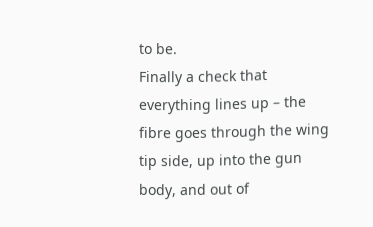to be.
Finally a check that everything lines up – the fibre goes through the wing tip side, up into the gun body, and out of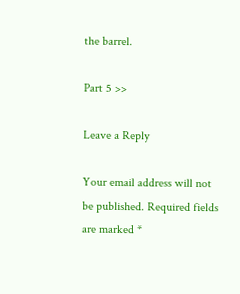the barrel.

Part 5 >>

Leave a Reply

Your email address will not be published. Required fields are marked *